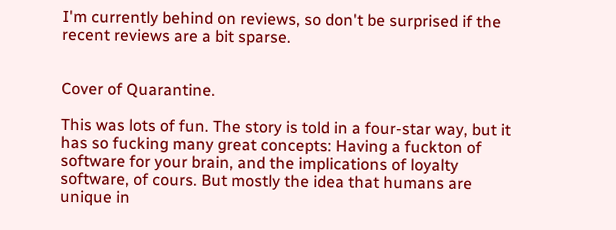I'm currently behind on reviews, so don't be surprised if the recent reviews are a bit sparse.


Cover of Quarantine.

This was lots of fun. The story is told in a four-star way, but it has so fucking many great concepts: Having a fuckton of software for your brain, and the implications of loyalty software, of cours. But mostly the idea that humans are unique in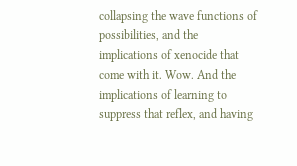collapsing the wave functions of possibilities, and the implications of xenocide that come with it. Wow. And the implications of learning to suppress that reflex, and having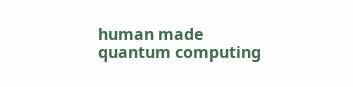human made quantum computing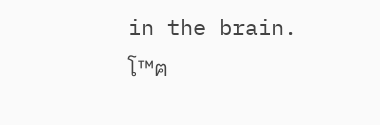in the brain. โ™ฅ